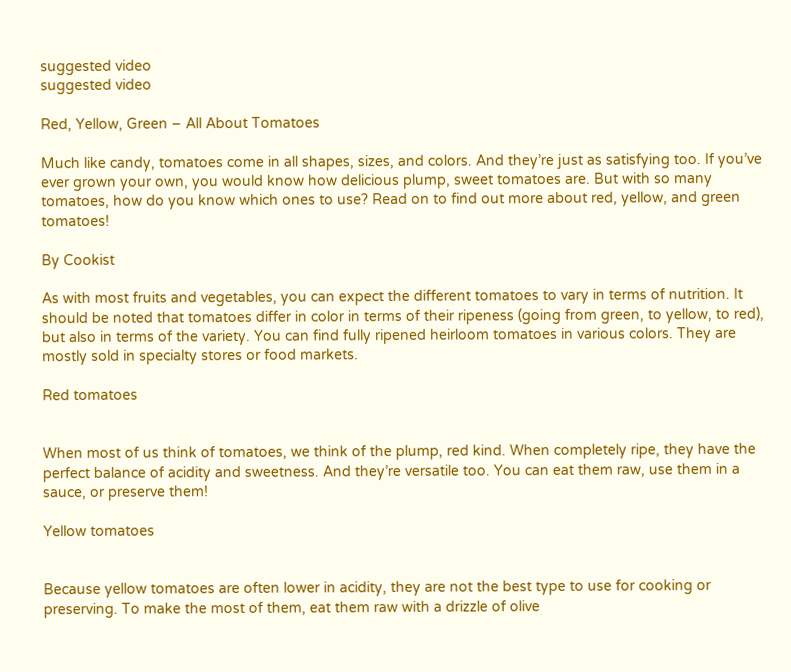suggested video
suggested video

Red, Yellow, Green – All About Tomatoes

Much like candy, tomatoes come in all shapes, sizes, and colors. And they’re just as satisfying too. If you’ve ever grown your own, you would know how delicious plump, sweet tomatoes are. But with so many tomatoes, how do you know which ones to use? Read on to find out more about red, yellow, and green tomatoes!

By Cookist

As with most fruits and vegetables, you can expect the different tomatoes to vary in terms of nutrition. It should be noted that tomatoes differ in color in terms of their ripeness (going from green, to yellow, to red), but also in terms of the variety. You can find fully ripened heirloom tomatoes in various colors. They are mostly sold in specialty stores or food markets.

Red tomatoes


When most of us think of tomatoes, we think of the plump, red kind. When completely ripe, they have the perfect balance of acidity and sweetness. And they’re versatile too. You can eat them raw, use them in a sauce, or preserve them!

Yellow tomatoes


Because yellow tomatoes are often lower in acidity, they are not the best type to use for cooking or preserving. To make the most of them, eat them raw with a drizzle of olive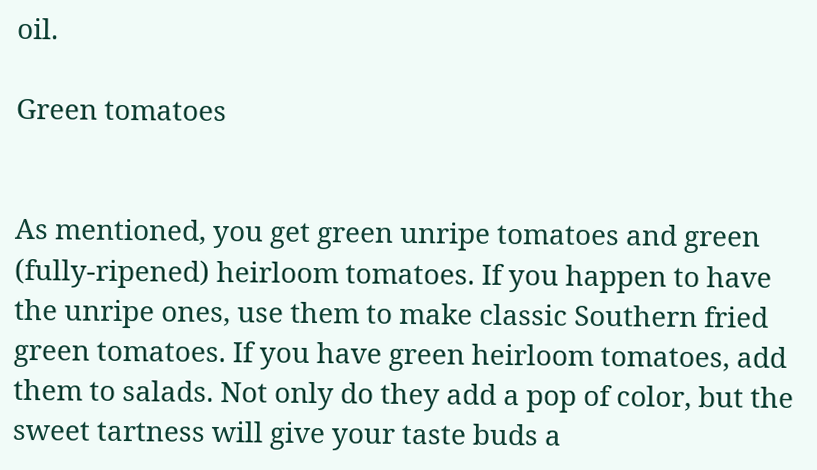oil.

Green tomatoes


As mentioned, you get green unripe tomatoes and green (fully-ripened) heirloom tomatoes. If you happen to have the unripe ones, use them to make classic Southern fried green tomatoes. If you have green heirloom tomatoes, add them to salads. Not only do they add a pop of color, but the sweet tartness will give your taste buds a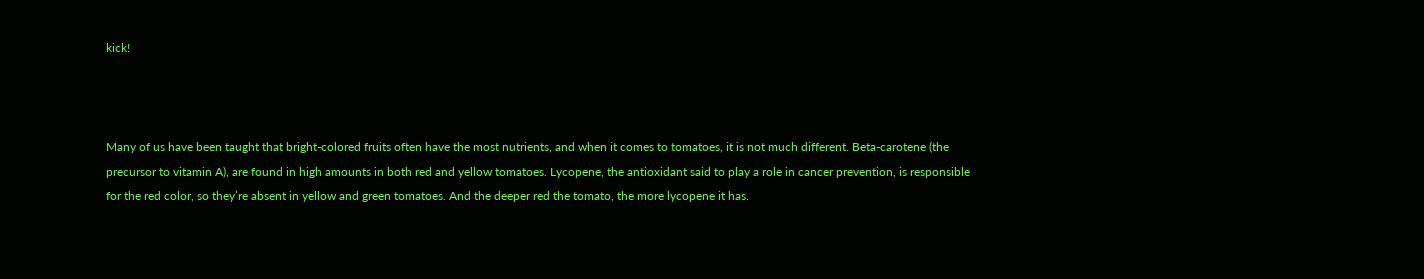kick!



Many of us have been taught that bright-colored fruits often have the most nutrients, and when it comes to tomatoes, it is not much different. Beta-carotene (the precursor to vitamin A), are found in high amounts in both red and yellow tomatoes. Lycopene, the antioxidant said to play a role in cancer prevention, is responsible for the red color, so they’re absent in yellow and green tomatoes. And the deeper red the tomato, the more lycopene it has.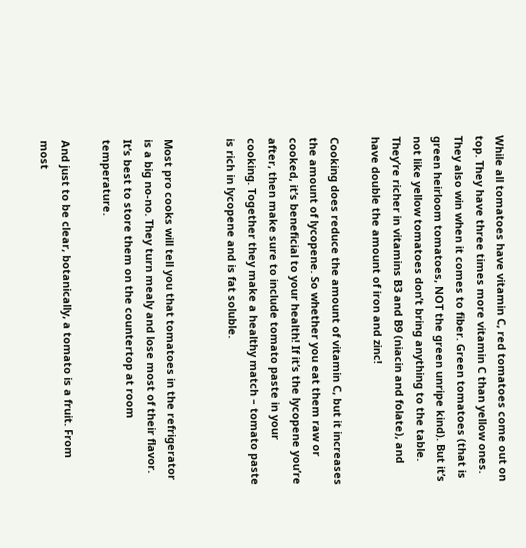While all tomatoes have vitamin C, red tomatoes come out on top. They have three times more vitamin C than yellow ones. They also win when it comes to fiber. Green tomatoes (that is green heirloom tomatoes, NOT the green unripe kind). But it’s not like yellow tomatoes don’t bring anything to the table. They’re richer in vitamins B3 and B9 (niacin and folate), and have double the amount of iron and zinc!

Cooking does reduce the amount of vitamin C, but it increases the amount of lycopene. So whether you eat them raw or cooked, it’s beneficial to your health! If it’s the lycopene you’re after, then make sure to include tomato paste in your cooking. Together they make a healthy match – tomato paste is rich in lycopene and is fat soluble.


Most pro cooks will tell you that tomatoes in the refrigerator is a big no-no. They turn mealy and lose most of their flavor. It’s best to store them on the countertop at room temperature.

And just to be clear, botanically, a tomato is a fruit. From most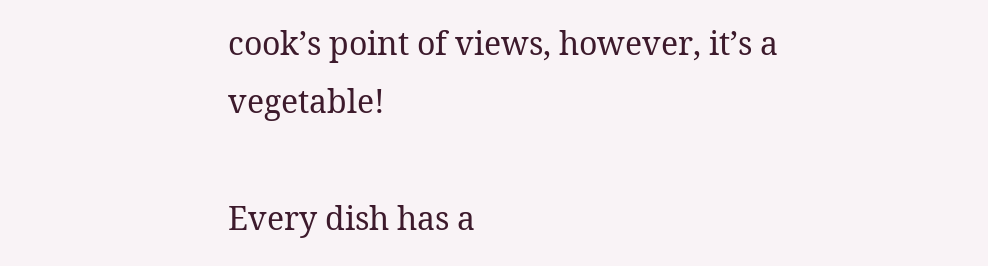cook’s point of views, however, it’s a vegetable!

Every dish has a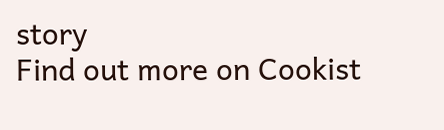story
Find out more on Cookist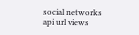social networks
api url views